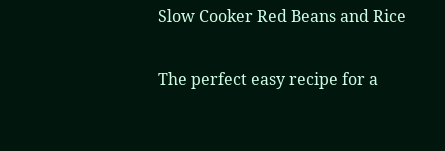Slow Cooker Red Beans and Rice

The perfect easy recipe for a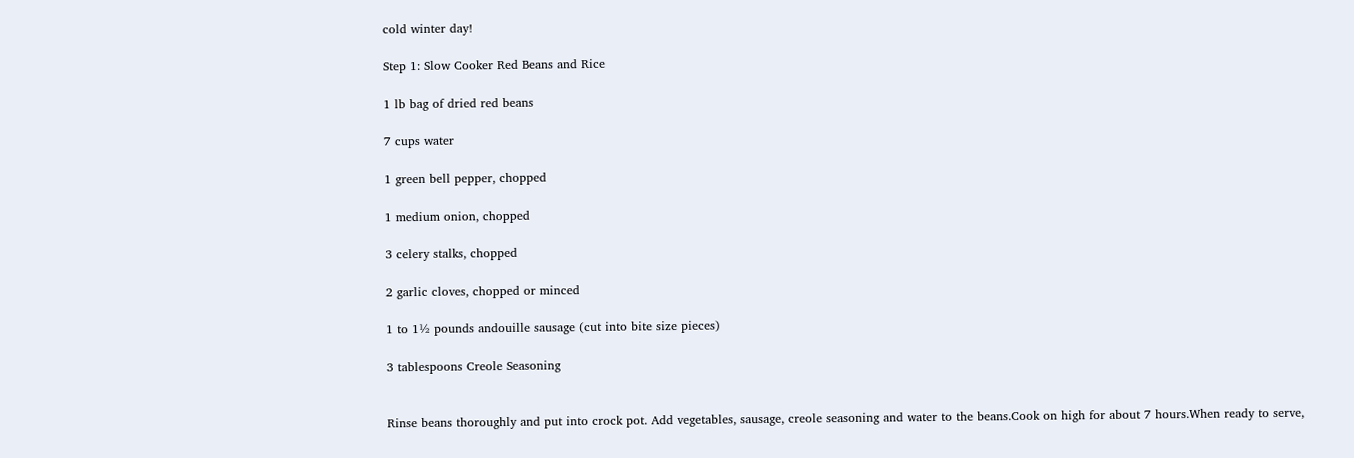cold winter day!

Step 1: Slow Cooker Red Beans and Rice

1 lb bag of dried red beans

7 cups water

1 green bell pepper, chopped

1 medium onion, chopped

3 celery stalks, chopped

2 garlic cloves, chopped or minced

1 to 1½ pounds andouille sausage (cut into bite size pieces)

3 tablespoons Creole Seasoning


Rinse beans thoroughly and put into crock pot. Add vegetables, sausage, creole seasoning and water to the beans.Cook on high for about 7 hours.When ready to serve,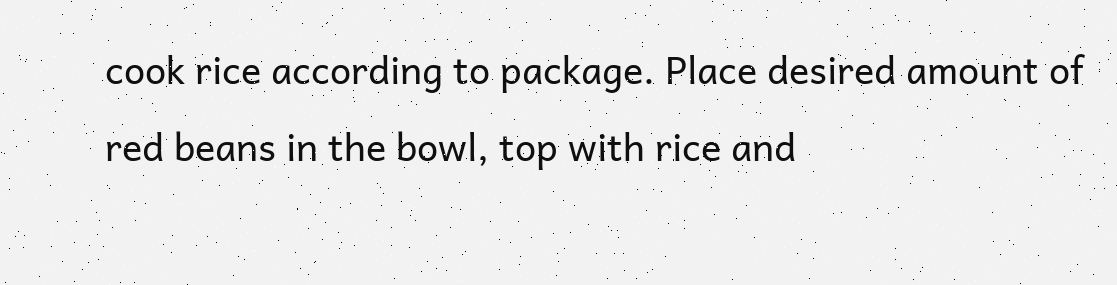cook rice according to package. Place desired amount of red beans in the bowl, top with rice and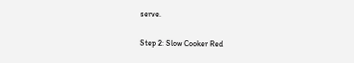serve.

Step 2: Slow Cooker Red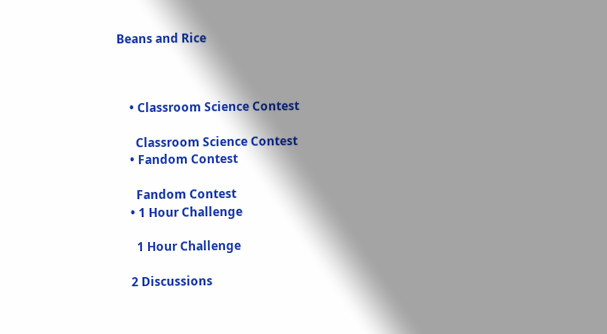Beans and Rice



    • Classroom Science Contest

      Classroom Science Contest
    • Fandom Contest

      Fandom Contest
    • 1 Hour Challenge

      1 Hour Challenge

    2 Discussions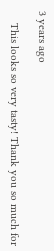3 years ago

    This looks so very tasty! Thank you so much for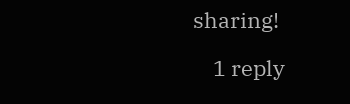sharing!

    1 reply